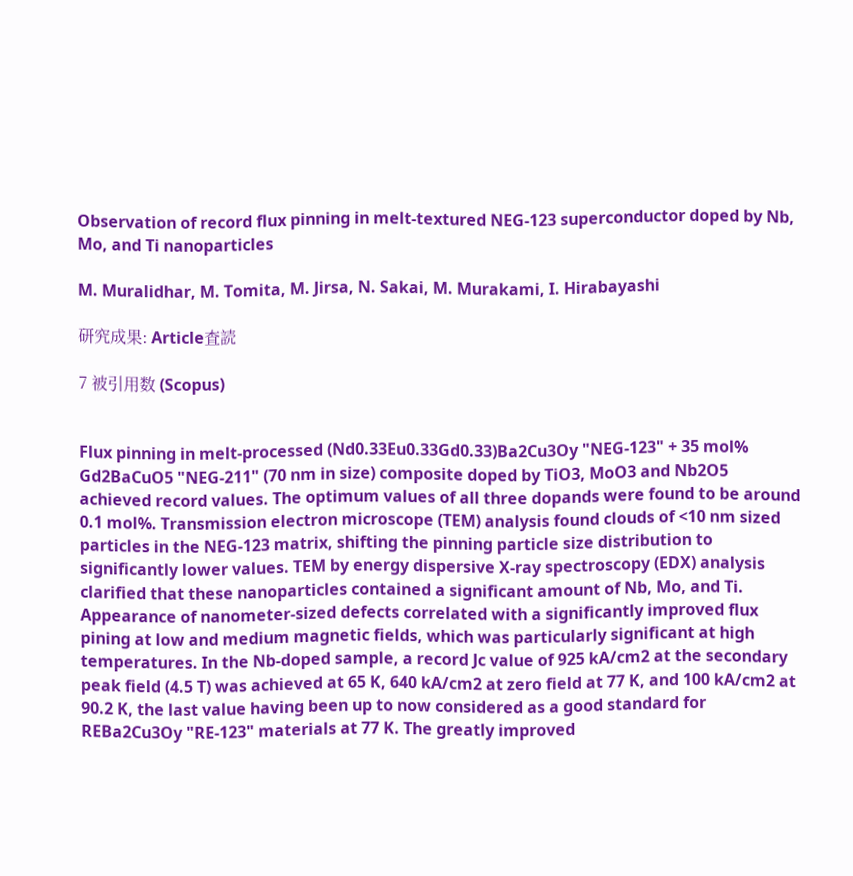Observation of record flux pinning in melt-textured NEG-123 superconductor doped by Nb, Mo, and Ti nanoparticles

M. Muralidhar, M. Tomita, M. Jirsa, N. Sakai, M. Murakami, I. Hirabayashi

研究成果: Article査読

7 被引用数 (Scopus)


Flux pinning in melt-processed (Nd0.33Eu0.33Gd0.33)Ba2Cu3Oy "NEG-123" + 35 mol% Gd2BaCuO5 "NEG-211" (70 nm in size) composite doped by TiO3, MoO3 and Nb2O5 achieved record values. The optimum values of all three dopands were found to be around 0.1 mol%. Transmission electron microscope (TEM) analysis found clouds of <10 nm sized particles in the NEG-123 matrix, shifting the pinning particle size distribution to significantly lower values. TEM by energy dispersive X-ray spectroscopy (EDX) analysis clarified that these nanoparticles contained a significant amount of Nb, Mo, and Ti. Appearance of nanometer-sized defects correlated with a significantly improved flux pining at low and medium magnetic fields, which was particularly significant at high temperatures. In the Nb-doped sample, a record Jc value of 925 kA/cm2 at the secondary peak field (4.5 T) was achieved at 65 K, 640 kA/cm2 at zero field at 77 K, and 100 kA/cm2 at 90.2 K, the last value having been up to now considered as a good standard for REBa2Cu3Oy "RE-123" materials at 77 K. The greatly improved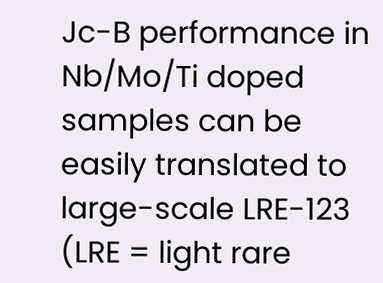Jc-B performance in Nb/Mo/Ti doped samples can be easily translated to large-scale LRE-123 (LRE = light rare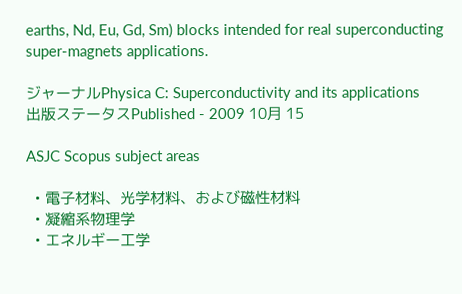earths, Nd, Eu, Gd, Sm) blocks intended for real superconducting super-magnets applications.

ジャーナルPhysica C: Superconductivity and its applications
出版ステータスPublished - 2009 10月 15

ASJC Scopus subject areas

  • 電子材料、光学材料、および磁性材料
  • 凝縮系物理学
  • エネルギー工学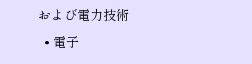および電力技術
  • 電子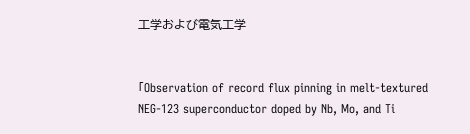工学および電気工学


「Observation of record flux pinning in melt-textured NEG-123 superconductor doped by Nb, Mo, and Ti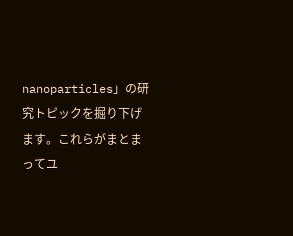nanoparticles」の研究トピックを掘り下げます。これらがまとまってユ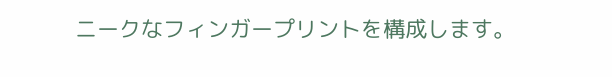ニークなフィンガープリントを構成します。